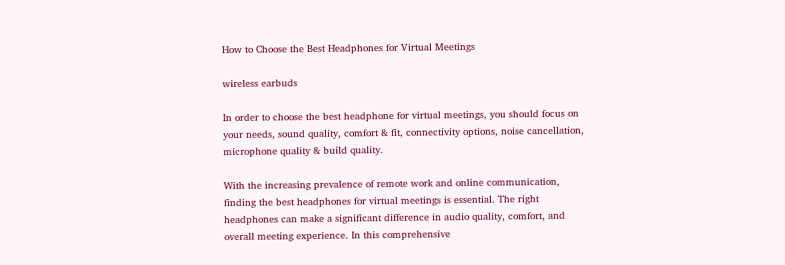How to Choose the Best Headphones for Virtual Meetings

wireless earbuds

In order to choose the best headphone for virtual meetings, you should focus on your needs, sound quality, comfort & fit, connectivity options, noise cancellation, microphone quality & build quality.

With the increasing prevalence of remote work and online communication, finding the best headphones for virtual meetings is essential. The right headphones can make a significant difference in audio quality, comfort, and overall meeting experience. In this comprehensive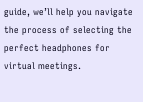guide, we’ll help you navigate the process of selecting the perfect headphones for virtual meetings.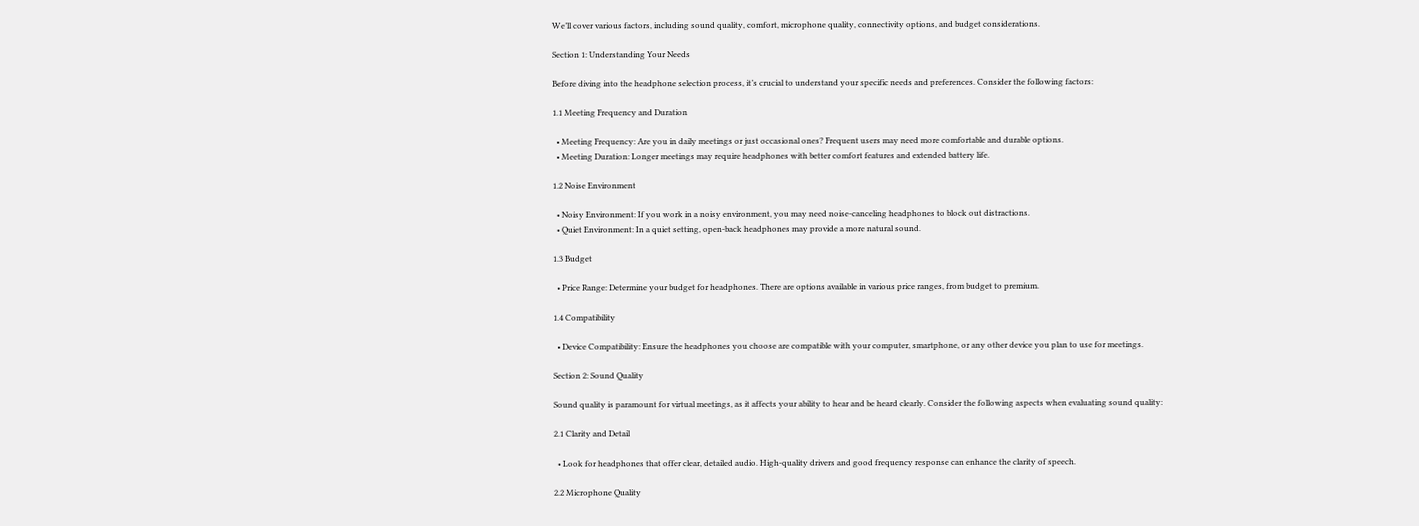We’ll cover various factors, including sound quality, comfort, microphone quality, connectivity options, and budget considerations.

Section 1: Understanding Your Needs

Before diving into the headphone selection process, it’s crucial to understand your specific needs and preferences. Consider the following factors:

1.1 Meeting Frequency and Duration

  • Meeting Frequency: Are you in daily meetings or just occasional ones? Frequent users may need more comfortable and durable options.
  • Meeting Duration: Longer meetings may require headphones with better comfort features and extended battery life.

1.2 Noise Environment

  • Noisy Environment: If you work in a noisy environment, you may need noise-canceling headphones to block out distractions.
  • Quiet Environment: In a quiet setting, open-back headphones may provide a more natural sound.

1.3 Budget

  • Price Range: Determine your budget for headphones. There are options available in various price ranges, from budget to premium.

1.4 Compatibility

  • Device Compatibility: Ensure the headphones you choose are compatible with your computer, smartphone, or any other device you plan to use for meetings.

Section 2: Sound Quality

Sound quality is paramount for virtual meetings, as it affects your ability to hear and be heard clearly. Consider the following aspects when evaluating sound quality:

2.1 Clarity and Detail

  • Look for headphones that offer clear, detailed audio. High-quality drivers and good frequency response can enhance the clarity of speech.

2.2 Microphone Quality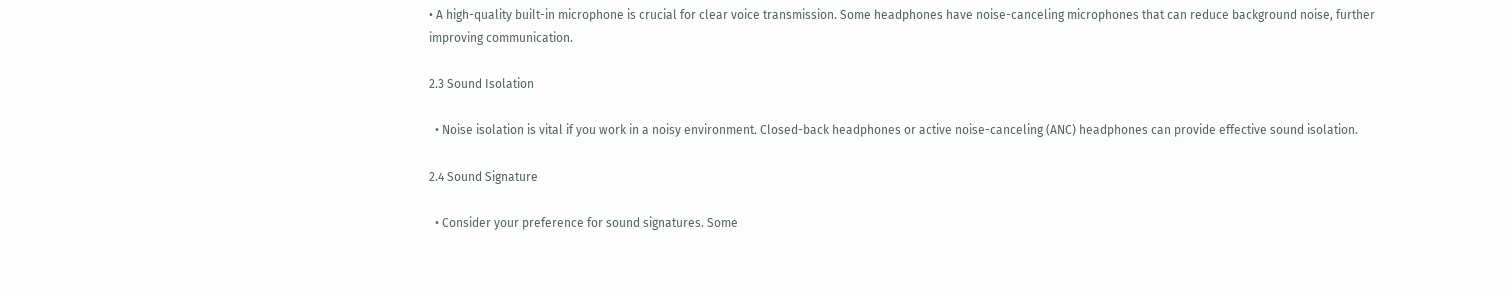• A high-quality built-in microphone is crucial for clear voice transmission. Some headphones have noise-canceling microphones that can reduce background noise, further improving communication.

2.3 Sound Isolation

  • Noise isolation is vital if you work in a noisy environment. Closed-back headphones or active noise-canceling (ANC) headphones can provide effective sound isolation.

2.4 Sound Signature

  • Consider your preference for sound signatures. Some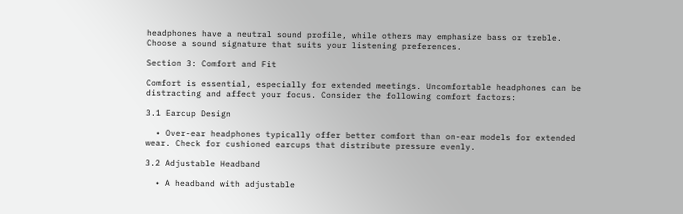headphones have a neutral sound profile, while others may emphasize bass or treble. Choose a sound signature that suits your listening preferences.

Section 3: Comfort and Fit

Comfort is essential, especially for extended meetings. Uncomfortable headphones can be distracting and affect your focus. Consider the following comfort factors:

3.1 Earcup Design

  • Over-ear headphones typically offer better comfort than on-ear models for extended wear. Check for cushioned earcups that distribute pressure evenly.

3.2 Adjustable Headband

  • A headband with adjustable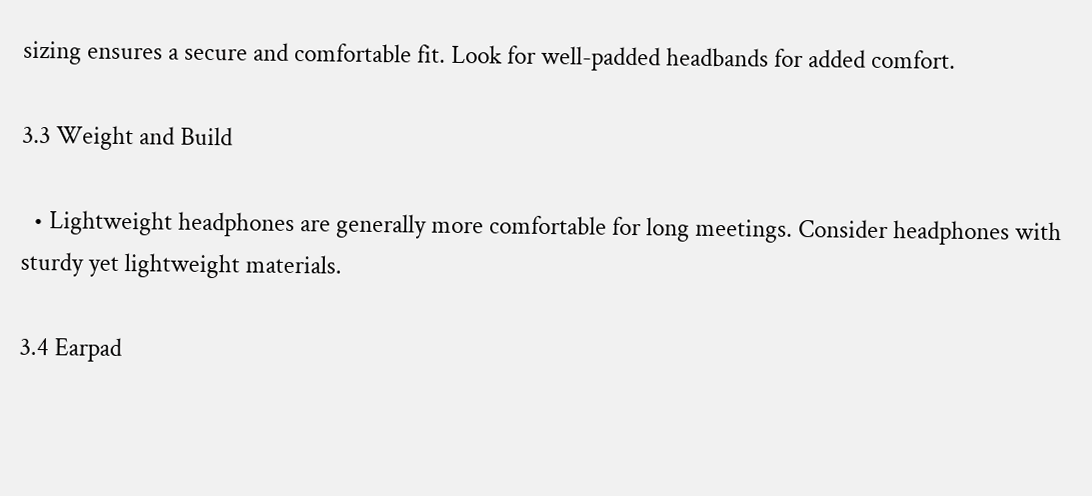sizing ensures a secure and comfortable fit. Look for well-padded headbands for added comfort.

3.3 Weight and Build

  • Lightweight headphones are generally more comfortable for long meetings. Consider headphones with sturdy yet lightweight materials.

3.4 Earpad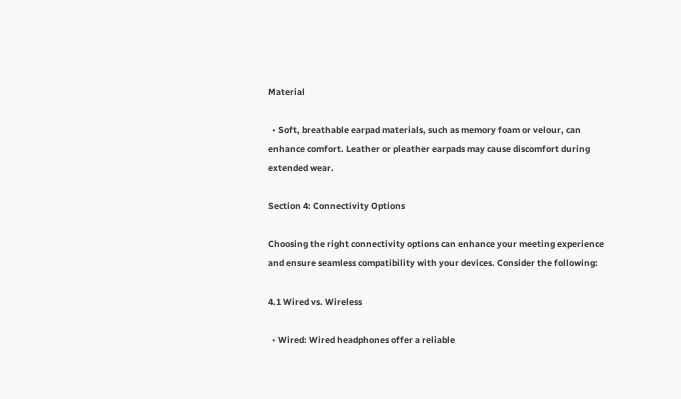Material

  • Soft, breathable earpad materials, such as memory foam or velour, can enhance comfort. Leather or pleather earpads may cause discomfort during extended wear.

Section 4: Connectivity Options

Choosing the right connectivity options can enhance your meeting experience and ensure seamless compatibility with your devices. Consider the following:

4.1 Wired vs. Wireless

  • Wired: Wired headphones offer a reliable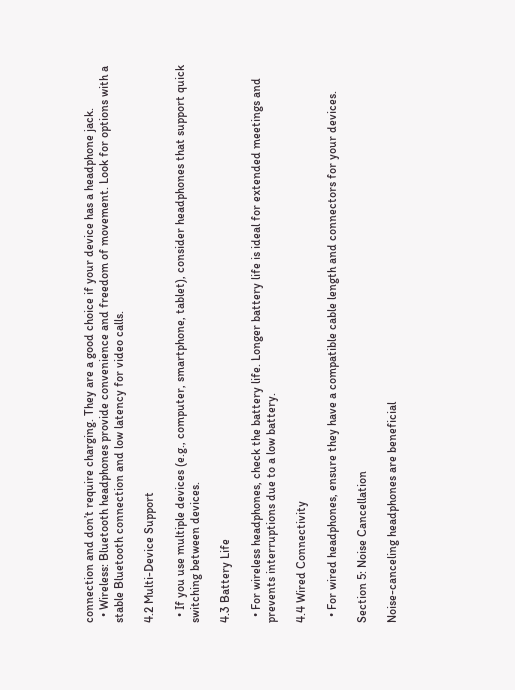connection and don’t require charging. They are a good choice if your device has a headphone jack.
  • Wireless: Bluetooth headphones provide convenience and freedom of movement. Look for options with a stable Bluetooth connection and low latency for video calls.

4.2 Multi-Device Support

  • If you use multiple devices (e.g., computer, smartphone, tablet), consider headphones that support quick switching between devices.

4.3 Battery Life

  • For wireless headphones, check the battery life. Longer battery life is ideal for extended meetings and prevents interruptions due to a low battery.

4.4 Wired Connectivity

  • For wired headphones, ensure they have a compatible cable length and connectors for your devices.

Section 5: Noise Cancellation

Noise-canceling headphones are beneficial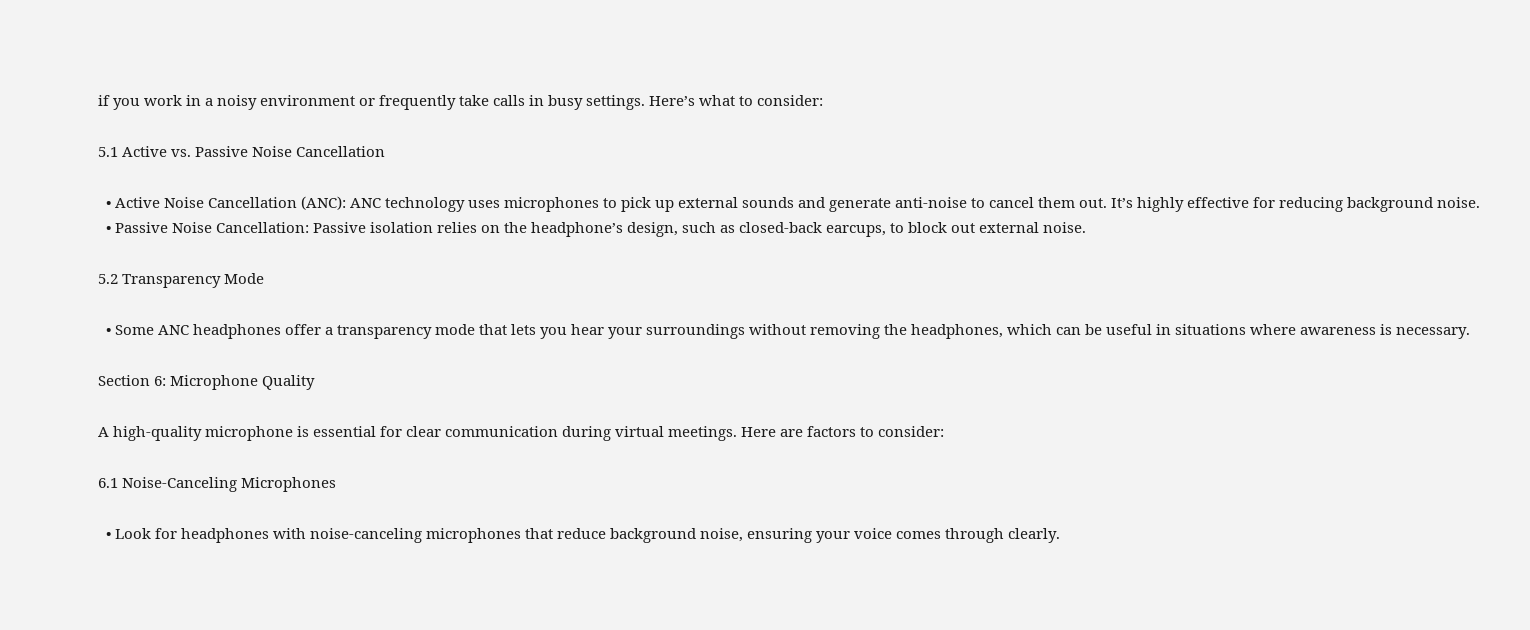if you work in a noisy environment or frequently take calls in busy settings. Here’s what to consider:

5.1 Active vs. Passive Noise Cancellation

  • Active Noise Cancellation (ANC): ANC technology uses microphones to pick up external sounds and generate anti-noise to cancel them out. It’s highly effective for reducing background noise.
  • Passive Noise Cancellation: Passive isolation relies on the headphone’s design, such as closed-back earcups, to block out external noise.

5.2 Transparency Mode

  • Some ANC headphones offer a transparency mode that lets you hear your surroundings without removing the headphones, which can be useful in situations where awareness is necessary.

Section 6: Microphone Quality

A high-quality microphone is essential for clear communication during virtual meetings. Here are factors to consider:

6.1 Noise-Canceling Microphones

  • Look for headphones with noise-canceling microphones that reduce background noise, ensuring your voice comes through clearly.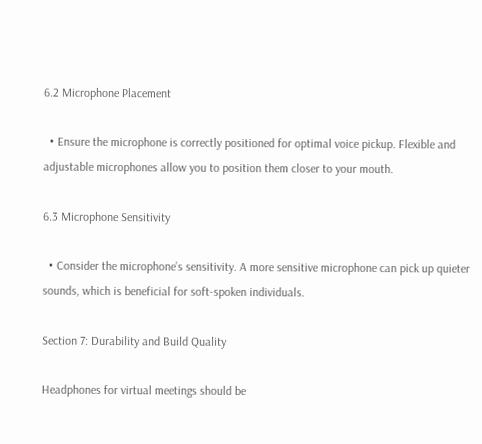6.2 Microphone Placement

  • Ensure the microphone is correctly positioned for optimal voice pickup. Flexible and adjustable microphones allow you to position them closer to your mouth.

6.3 Microphone Sensitivity

  • Consider the microphone’s sensitivity. A more sensitive microphone can pick up quieter sounds, which is beneficial for soft-spoken individuals.

Section 7: Durability and Build Quality

Headphones for virtual meetings should be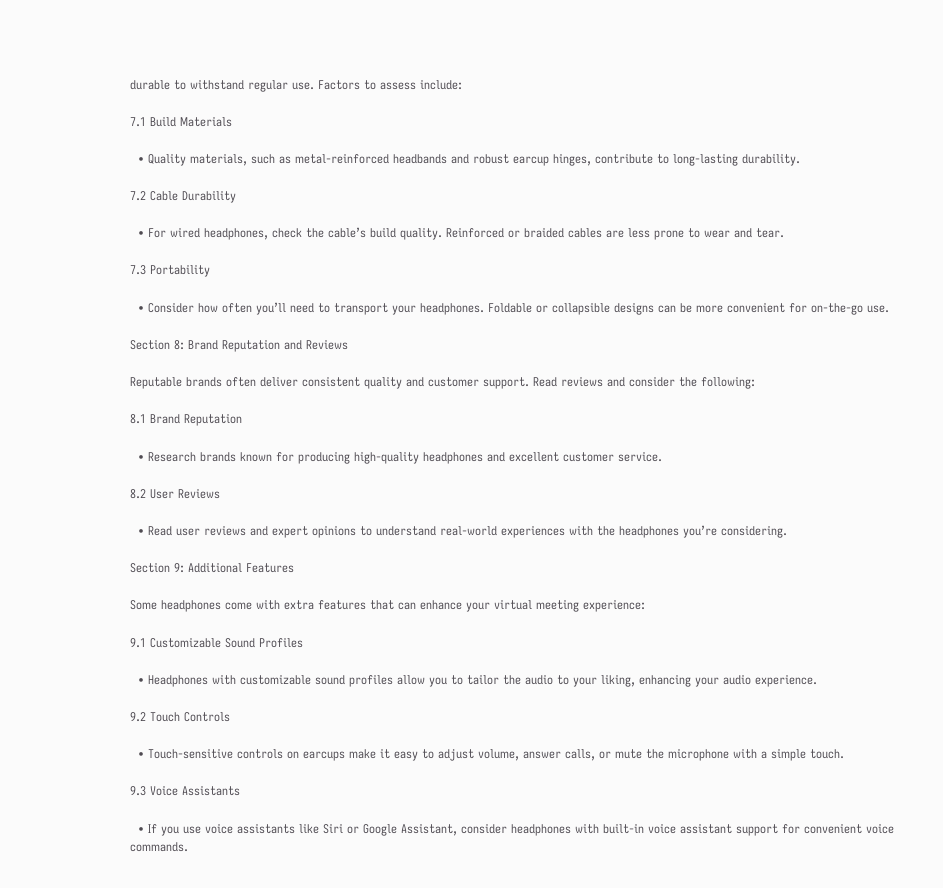durable to withstand regular use. Factors to assess include:

7.1 Build Materials

  • Quality materials, such as metal-reinforced headbands and robust earcup hinges, contribute to long-lasting durability.

7.2 Cable Durability

  • For wired headphones, check the cable’s build quality. Reinforced or braided cables are less prone to wear and tear.

7.3 Portability

  • Consider how often you’ll need to transport your headphones. Foldable or collapsible designs can be more convenient for on-the-go use.

Section 8: Brand Reputation and Reviews

Reputable brands often deliver consistent quality and customer support. Read reviews and consider the following:

8.1 Brand Reputation

  • Research brands known for producing high-quality headphones and excellent customer service.

8.2 User Reviews

  • Read user reviews and expert opinions to understand real-world experiences with the headphones you’re considering.

Section 9: Additional Features

Some headphones come with extra features that can enhance your virtual meeting experience:

9.1 Customizable Sound Profiles

  • Headphones with customizable sound profiles allow you to tailor the audio to your liking, enhancing your audio experience.

9.2 Touch Controls

  • Touch-sensitive controls on earcups make it easy to adjust volume, answer calls, or mute the microphone with a simple touch.

9.3 Voice Assistants

  • If you use voice assistants like Siri or Google Assistant, consider headphones with built-in voice assistant support for convenient voice commands.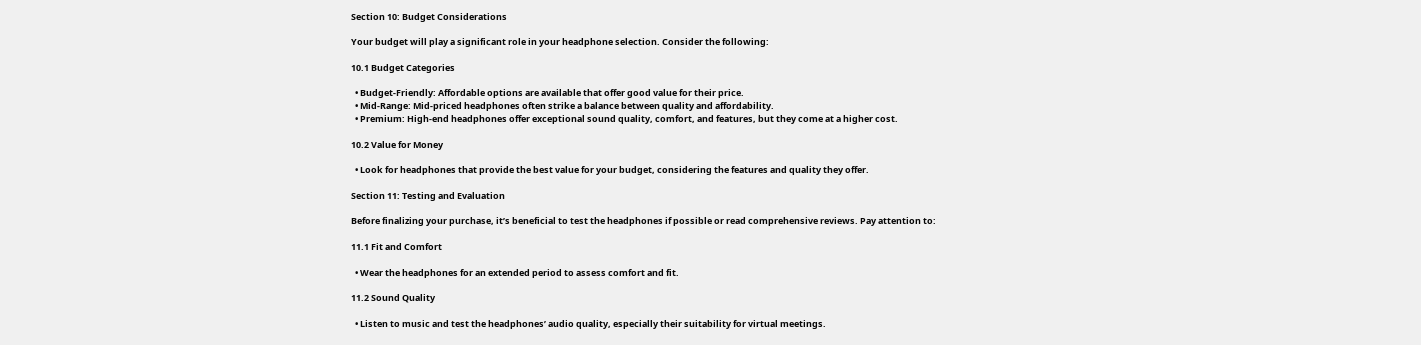Section 10: Budget Considerations

Your budget will play a significant role in your headphone selection. Consider the following:

10.1 Budget Categories

  • Budget-Friendly: Affordable options are available that offer good value for their price.
  • Mid-Range: Mid-priced headphones often strike a balance between quality and affordability.
  • Premium: High-end headphones offer exceptional sound quality, comfort, and features, but they come at a higher cost.

10.2 Value for Money

  • Look for headphones that provide the best value for your budget, considering the features and quality they offer.

Section 11: Testing and Evaluation

Before finalizing your purchase, it’s beneficial to test the headphones if possible or read comprehensive reviews. Pay attention to:

11.1 Fit and Comfort

  • Wear the headphones for an extended period to assess comfort and fit.

11.2 Sound Quality

  • Listen to music and test the headphones’ audio quality, especially their suitability for virtual meetings.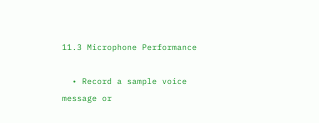11.3 Microphone Performance

  • Record a sample voice message or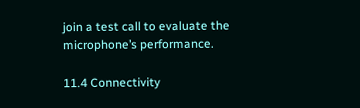join a test call to evaluate the microphone’s performance.

11.4 Connectivity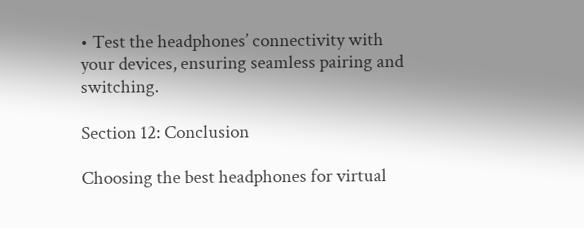• Test the headphones’ connectivity with your devices, ensuring seamless pairing and switching.

Section 12: Conclusion

Choosing the best headphones for virtual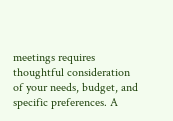meetings requires thoughtful consideration of your needs, budget, and specific preferences. A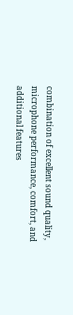combination of excellent sound quality, microphone performance, comfort, and additional features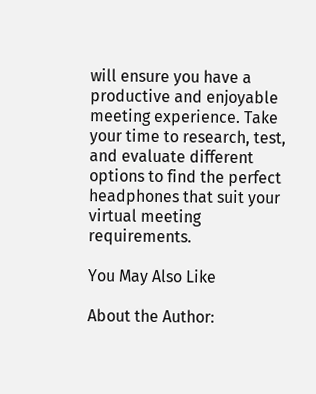will ensure you have a productive and enjoyable meeting experience. Take your time to research, test, and evaluate different options to find the perfect headphones that suit your virtual meeting requirements.

You May Also Like

About the Author: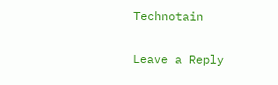Technotain

Leave a Reply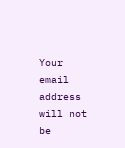Your email address will not be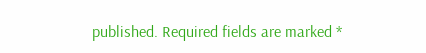published. Required fields are marked *